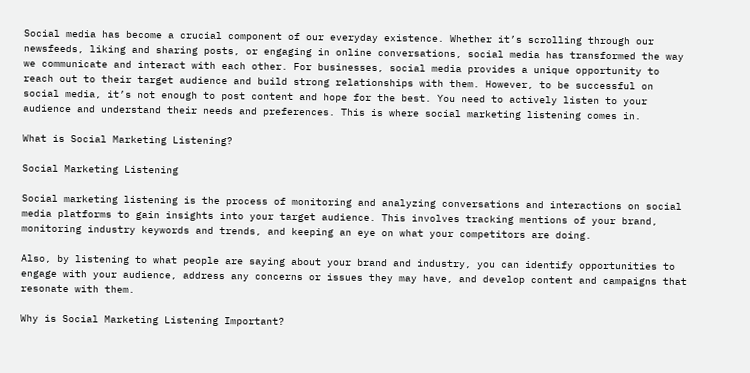Social media has become a crucial component of our everyday existence. Whether it’s scrolling through our newsfeeds, liking and sharing posts, or engaging in online conversations, social media has transformed the way we communicate and interact with each other. For businesses, social media provides a unique opportunity to reach out to their target audience and build strong relationships with them. However, to be successful on social media, it’s not enough to post content and hope for the best. You need to actively listen to your audience and understand their needs and preferences. This is where social marketing listening comes in.

What is Social Marketing Listening?

Social Marketing Listening

Social marketing listening is the process of monitoring and analyzing conversations and interactions on social media platforms to gain insights into your target audience. This involves tracking mentions of your brand, monitoring industry keywords and trends, and keeping an eye on what your competitors are doing.

Also, by listening to what people are saying about your brand and industry, you can identify opportunities to engage with your audience, address any concerns or issues they may have, and develop content and campaigns that resonate with them.

Why is Social Marketing Listening Important?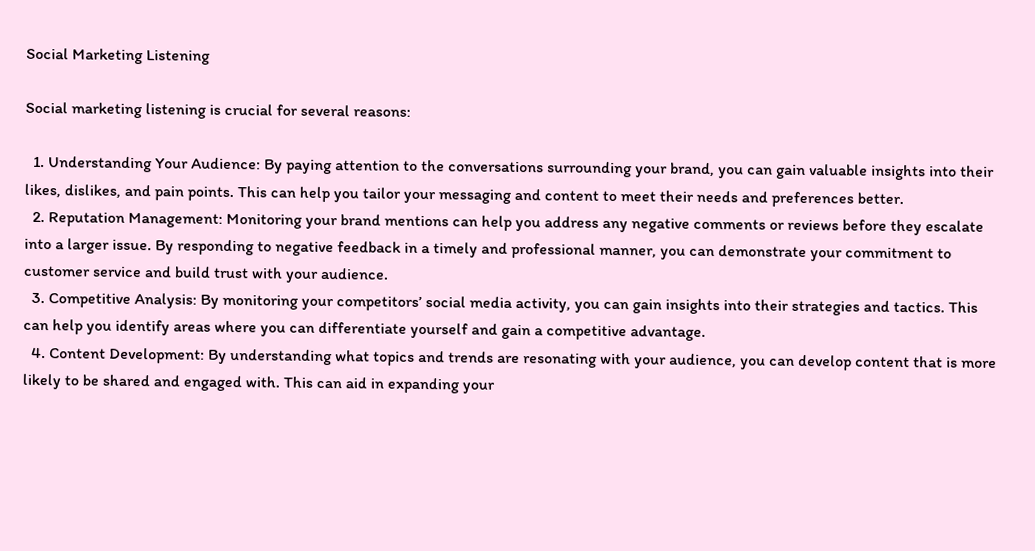Social Marketing Listening

Social marketing listening is crucial for several reasons:

  1. Understanding Your Audience: By paying attention to the conversations surrounding your brand, you can gain valuable insights into their likes, dislikes, and pain points. This can help you tailor your messaging and content to meet their needs and preferences better.
  2. Reputation Management: Monitoring your brand mentions can help you address any negative comments or reviews before they escalate into a larger issue. By responding to negative feedback in a timely and professional manner, you can demonstrate your commitment to customer service and build trust with your audience.
  3. Competitive Analysis: By monitoring your competitors’ social media activity, you can gain insights into their strategies and tactics. This can help you identify areas where you can differentiate yourself and gain a competitive advantage.
  4. Content Development: By understanding what topics and trends are resonating with your audience, you can develop content that is more likely to be shared and engaged with. This can aid in expanding your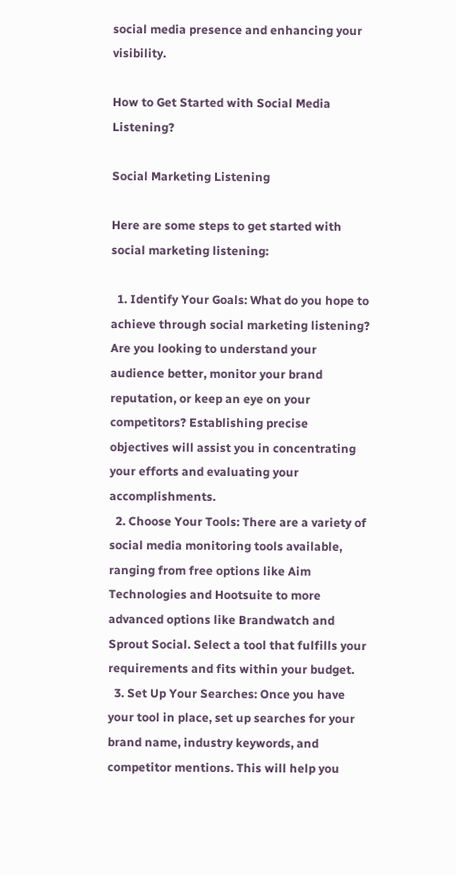social media presence and enhancing your visibility.

How to Get Started with Social Media Listening?

Social Marketing Listening

Here are some steps to get started with social marketing listening:

  1. Identify Your Goals: What do you hope to achieve through social marketing listening? Are you looking to understand your audience better, monitor your brand reputation, or keep an eye on your competitors? Establishing precise objectives will assist you in concentrating your efforts and evaluating your accomplishments.
  2. Choose Your Tools: There are a variety of social media monitoring tools available, ranging from free options like Aim Technologies and Hootsuite to more advanced options like Brandwatch and Sprout Social. Select a tool that fulfills your requirements and fits within your budget.
  3. Set Up Your Searches: Once you have your tool in place, set up searches for your brand name, industry keywords, and competitor mentions. This will help you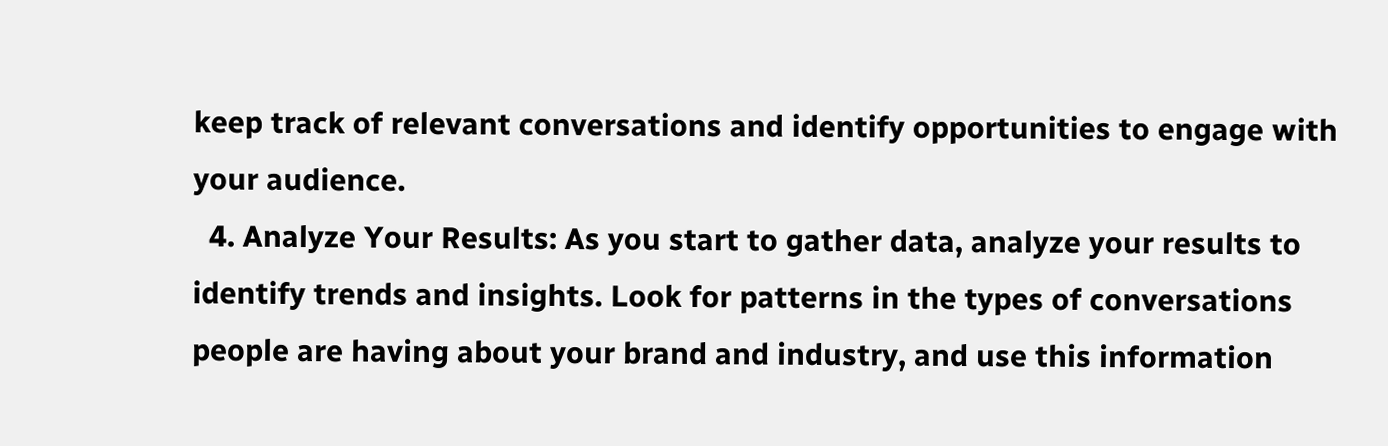keep track of relevant conversations and identify opportunities to engage with your audience.
  4. Analyze Your Results: As you start to gather data, analyze your results to identify trends and insights. Look for patterns in the types of conversations people are having about your brand and industry, and use this information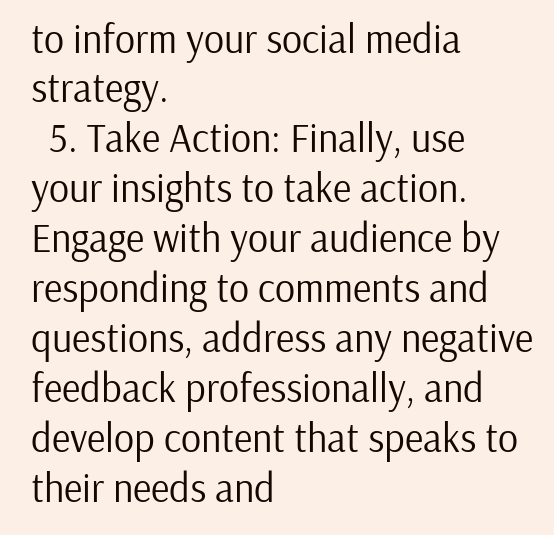to inform your social media strategy.
  5. Take Action: Finally, use your insights to take action. Engage with your audience by responding to comments and questions, address any negative feedback professionally, and develop content that speaks to their needs and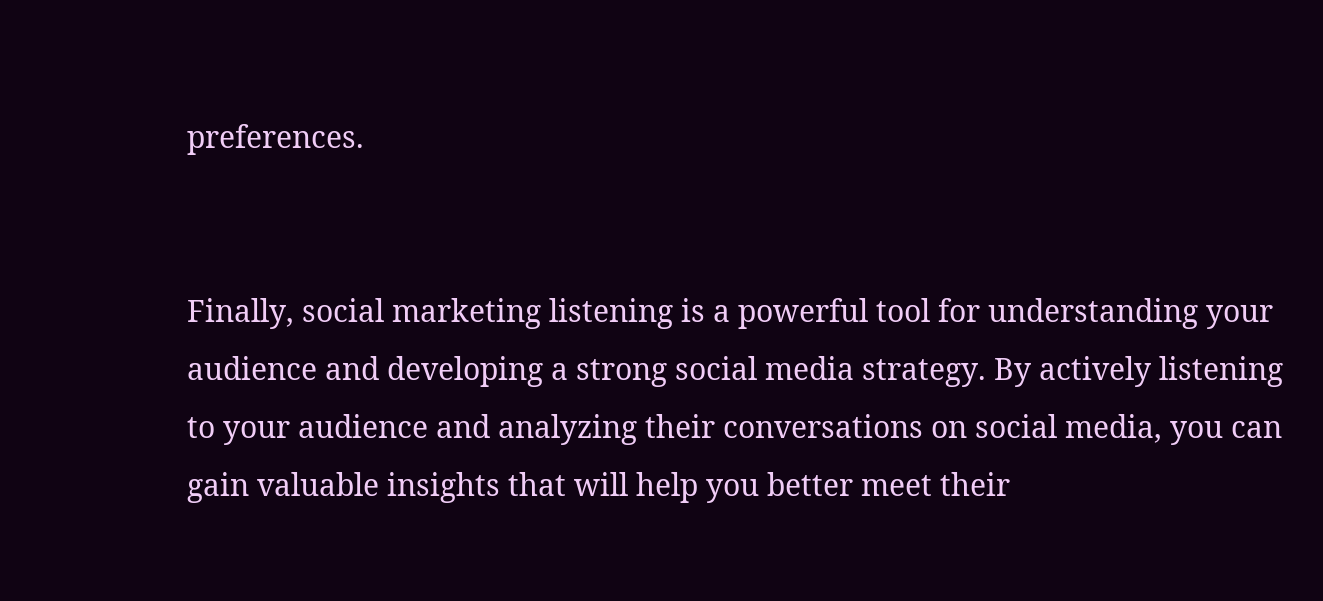preferences.


Finally, social marketing listening is a powerful tool for understanding your audience and developing a strong social media strategy. By actively listening to your audience and analyzing their conversations on social media, you can gain valuable insights that will help you better meet their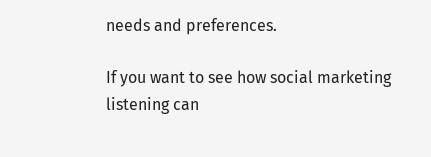needs and preferences.

If you want to see how social marketing listening can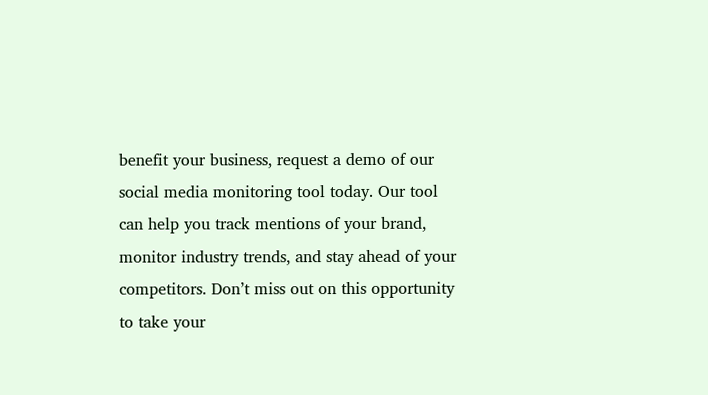benefit your business, request a demo of our social media monitoring tool today. Our tool can help you track mentions of your brand, monitor industry trends, and stay ahead of your competitors. Don’t miss out on this opportunity to take your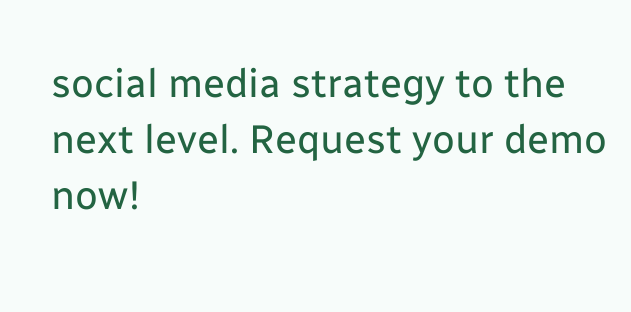social media strategy to the next level. Request your demo now!